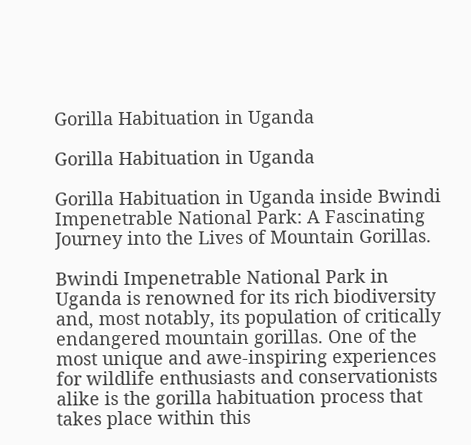Gorilla Habituation in Uganda

Gorilla Habituation in Uganda

Gorilla Habituation in Uganda inside Bwindi Impenetrable National Park: A Fascinating Journey into the Lives of Mountain Gorillas.

Bwindi Impenetrable National Park in Uganda is renowned for its rich biodiversity and, most notably, its population of critically endangered mountain gorillas. One of the most unique and awe-inspiring experiences for wildlife enthusiasts and conservationists alike is the gorilla habituation process that takes place within this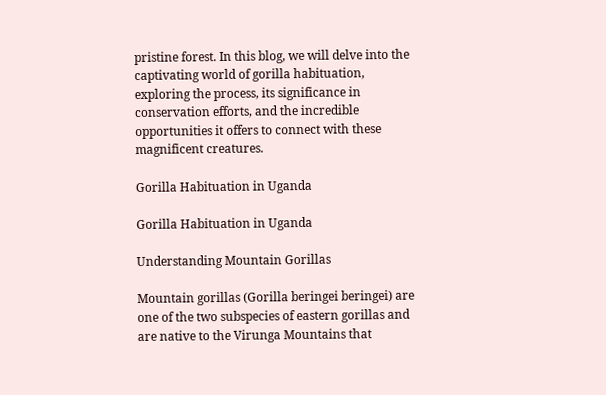pristine forest. In this blog, we will delve into the captivating world of gorilla habituation, exploring the process, its significance in conservation efforts, and the incredible opportunities it offers to connect with these magnificent creatures.

Gorilla Habituation in Uganda

Gorilla Habituation in Uganda

Understanding Mountain Gorillas

Mountain gorillas (Gorilla beringei beringei) are one of the two subspecies of eastern gorillas and are native to the Virunga Mountains that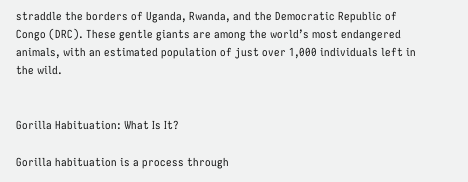straddle the borders of Uganda, Rwanda, and the Democratic Republic of Congo (DRC). These gentle giants are among the world’s most endangered animals, with an estimated population of just over 1,000 individuals left in the wild.


Gorilla Habituation: What Is It?

Gorilla habituation is a process through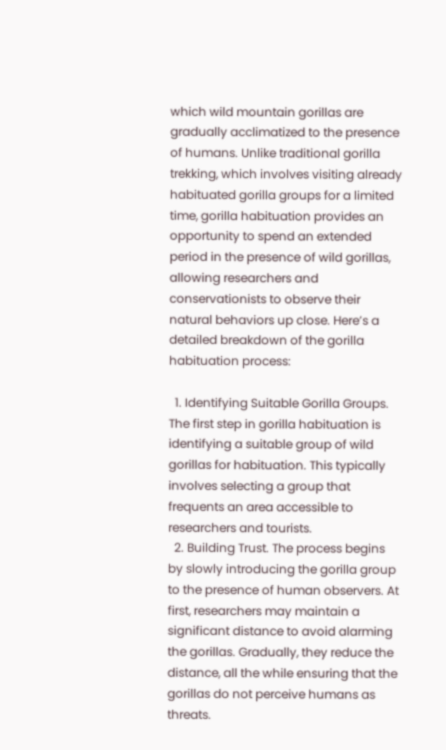which wild mountain gorillas are gradually acclimatized to the presence of humans. Unlike traditional gorilla trekking, which involves visiting already habituated gorilla groups for a limited time, gorilla habituation provides an opportunity to spend an extended period in the presence of wild gorillas, allowing researchers and conservationists to observe their natural behaviors up close. Here’s a detailed breakdown of the gorilla habituation process:

  1. Identifying Suitable Gorilla Groups. The first step in gorilla habituation is identifying a suitable group of wild gorillas for habituation. This typically involves selecting a group that frequents an area accessible to researchers and tourists.
  2. Building Trust. The process begins by slowly introducing the gorilla group to the presence of human observers. At first, researchers may maintain a significant distance to avoid alarming the gorillas. Gradually, they reduce the distance, all the while ensuring that the gorillas do not perceive humans as threats.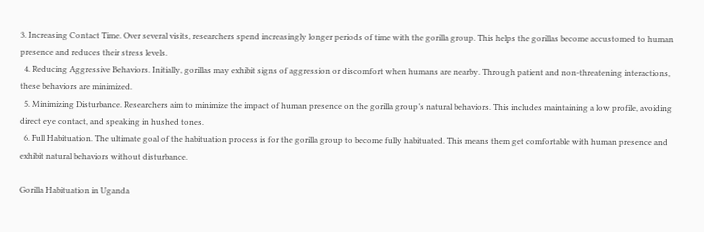3. Increasing Contact Time. Over several visits, researchers spend increasingly longer periods of time with the gorilla group. This helps the gorillas become accustomed to human presence and reduces their stress levels.
  4. Reducing Aggressive Behaviors. Initially, gorillas may exhibit signs of aggression or discomfort when humans are nearby. Through patient and non-threatening interactions, these behaviors are minimized.
  5. Minimizing Disturbance. Researchers aim to minimize the impact of human presence on the gorilla group’s natural behaviors. This includes maintaining a low profile, avoiding direct eye contact, and speaking in hushed tones.
  6. Full Habituation. The ultimate goal of the habituation process is for the gorilla group to become fully habituated. This means them get comfortable with human presence and exhibit natural behaviors without disturbance.

Gorilla Habituation in Uganda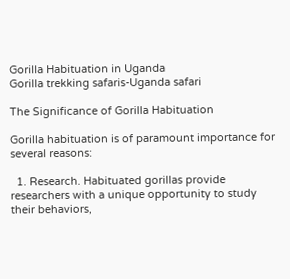Gorilla Habituation in Uganda
Gorilla trekking safaris-Uganda safari

The Significance of Gorilla Habituation

Gorilla habituation is of paramount importance for several reasons:

  1. Research. Habituated gorillas provide researchers with a unique opportunity to study their behaviors,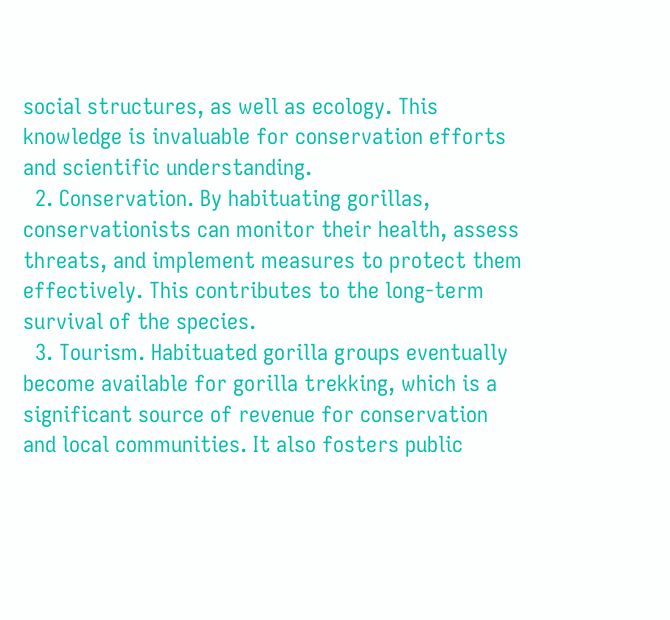social structures, as well as ecology. This knowledge is invaluable for conservation efforts and scientific understanding.
  2. Conservation. By habituating gorillas, conservationists can monitor their health, assess threats, and implement measures to protect them effectively. This contributes to the long-term survival of the species.
  3. Tourism. Habituated gorilla groups eventually become available for gorilla trekking, which is a significant source of revenue for conservation and local communities. It also fosters public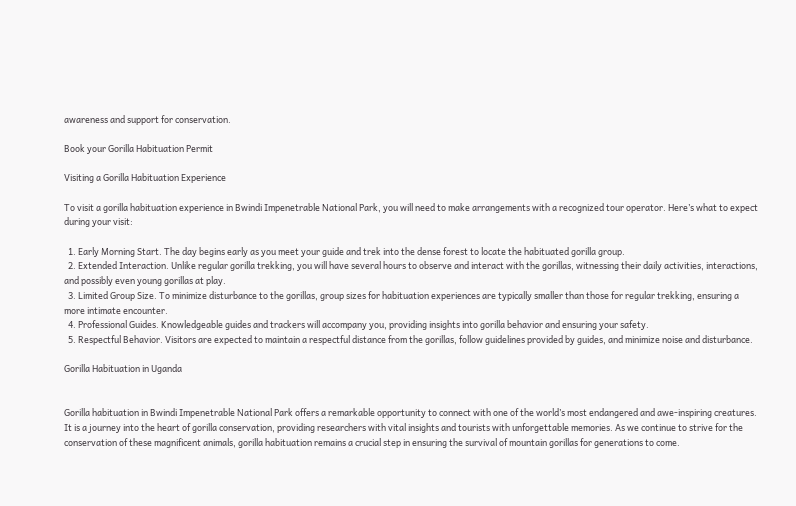awareness and support for conservation.

Book your Gorilla Habituation Permit

Visiting a Gorilla Habituation Experience

To visit a gorilla habituation experience in Bwindi Impenetrable National Park, you will need to make arrangements with a recognized tour operator. Here’s what to expect during your visit:

  1. Early Morning Start. The day begins early as you meet your guide and trek into the dense forest to locate the habituated gorilla group.
  2. Extended Interaction. Unlike regular gorilla trekking, you will have several hours to observe and interact with the gorillas, witnessing their daily activities, interactions, and possibly even young gorillas at play.
  3. Limited Group Size. To minimize disturbance to the gorillas, group sizes for habituation experiences are typically smaller than those for regular trekking, ensuring a more intimate encounter.
  4. Professional Guides. Knowledgeable guides and trackers will accompany you, providing insights into gorilla behavior and ensuring your safety.
  5. Respectful Behavior. Visitors are expected to maintain a respectful distance from the gorillas, follow guidelines provided by guides, and minimize noise and disturbance.

Gorilla Habituation in Uganda


Gorilla habituation in Bwindi Impenetrable National Park offers a remarkable opportunity to connect with one of the world’s most endangered and awe-inspiring creatures. It is a journey into the heart of gorilla conservation, providing researchers with vital insights and tourists with unforgettable memories. As we continue to strive for the conservation of these magnificent animals, gorilla habituation remains a crucial step in ensuring the survival of mountain gorillas for generations to come.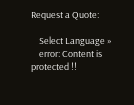Request a Quote:

    Select Language »
    error: Content is protected !!